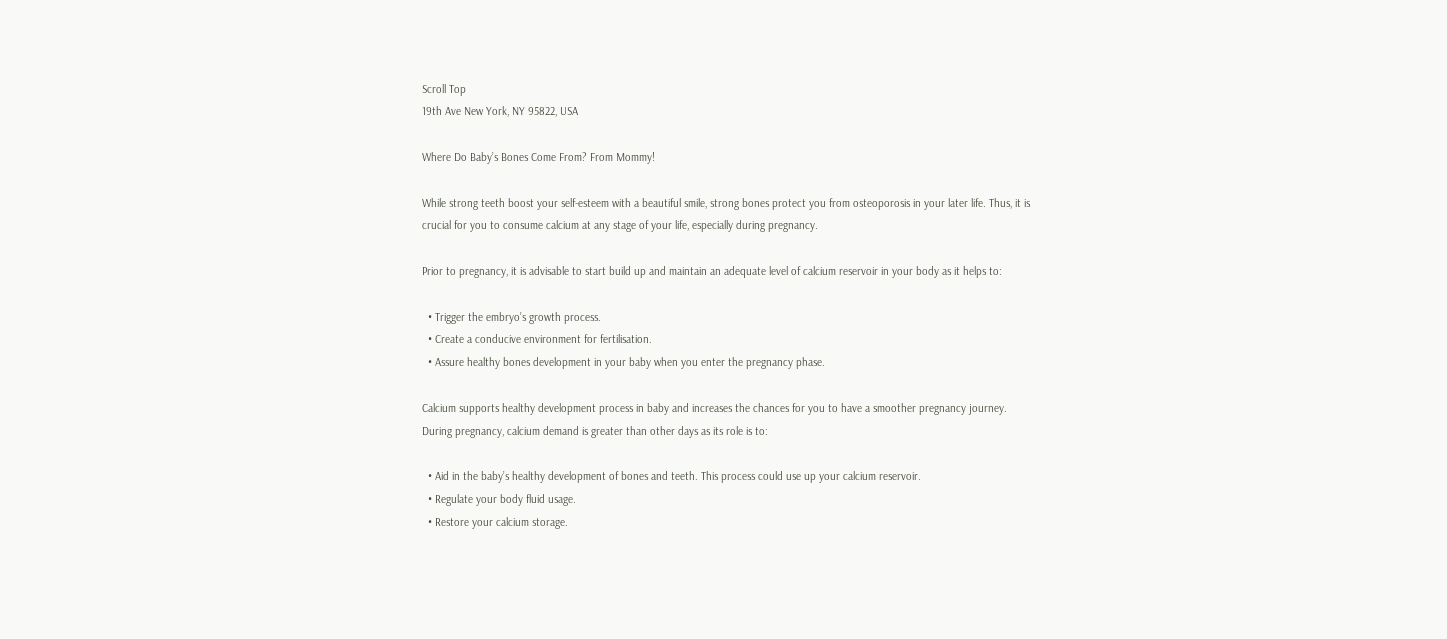Scroll Top
19th Ave New York, NY 95822, USA

Where Do Baby’s Bones Come From? From Mommy!

While strong teeth boost your self-esteem with a beautiful smile, strong bones protect you from osteoporosis in your later life. Thus, it is crucial for you to consume calcium at any stage of your life, especially during pregnancy.

Prior to pregnancy, it is advisable to start build up and maintain an adequate level of calcium reservoir in your body as it helps to:

  • Trigger the embryo’s growth process.
  • Create a conducive environment for fertilisation.
  • Assure healthy bones development in your baby when you enter the pregnancy phase.

Calcium supports healthy development process in baby and increases the chances for you to have a smoother pregnancy journey. During pregnancy, calcium demand is greater than other days as its role is to:

  • Aid in the baby’s healthy development of bones and teeth. This process could use up your calcium reservoir.
  • Regulate your body fluid usage.
  • Restore your calcium storage.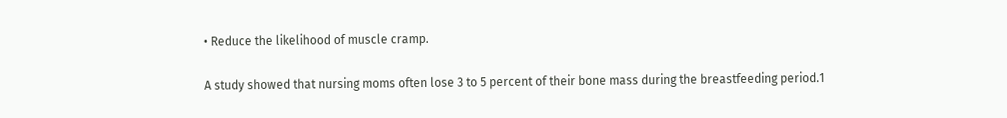• Reduce the likelihood of muscle cramp.

A study showed that nursing moms often lose 3 to 5 percent of their bone mass during the breastfeeding period.1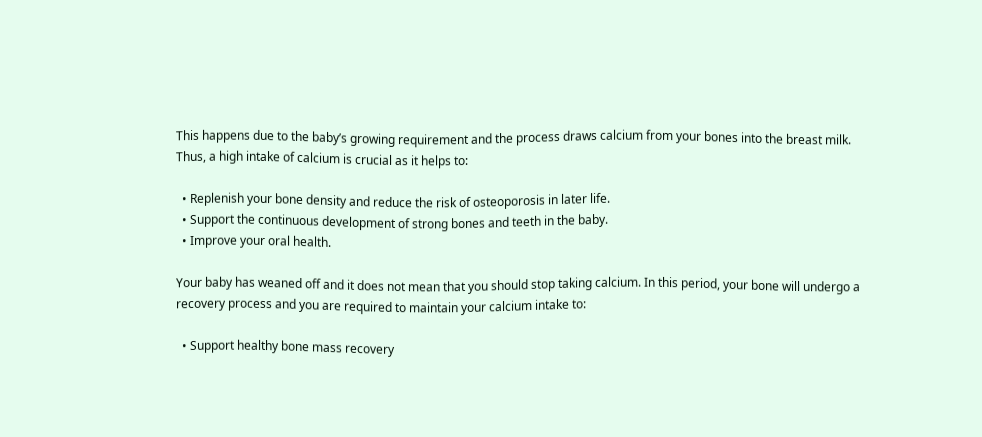This happens due to the baby’s growing requirement and the process draws calcium from your bones into the breast milk. Thus, a high intake of calcium is crucial as it helps to:

  • Replenish your bone density and reduce the risk of osteoporosis in later life.
  • Support the continuous development of strong bones and teeth in the baby.
  • Improve your oral health.

Your baby has weaned off and it does not mean that you should stop taking calcium. In this period, your bone will undergo a recovery process and you are required to maintain your calcium intake to:

  • Support healthy bone mass recovery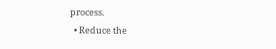process.
  • Reduce the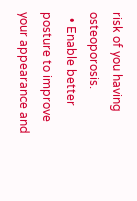risk of you having osteoporosis.
  • Enable better posture to improve your appearance and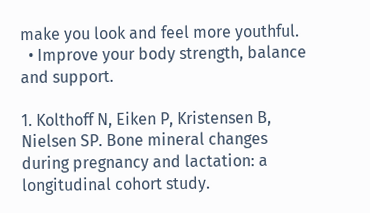make you look and feel more youthful.
  • Improve your body strength, balance and support.

1. Kolthoff N, Eiken P, Kristensen B, Nielsen SP. Bone mineral changes during pregnancy and lactation: a longitudinal cohort study.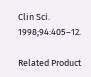Clin Sci. 1998;94:405–12.

Related Product